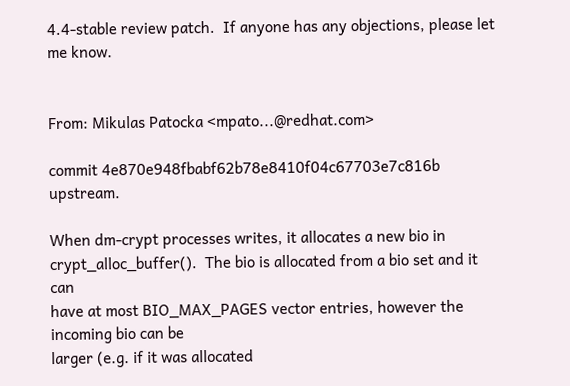4.4-stable review patch.  If anyone has any objections, please let me know.


From: Mikulas Patocka <mpato...@redhat.com>

commit 4e870e948fbabf62b78e8410f04c67703e7c816b upstream.

When dm-crypt processes writes, it allocates a new bio in
crypt_alloc_buffer().  The bio is allocated from a bio set and it can
have at most BIO_MAX_PAGES vector entries, however the incoming bio can be
larger (e.g. if it was allocated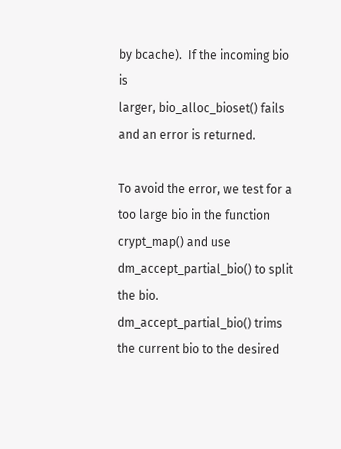by bcache).  If the incoming bio is
larger, bio_alloc_bioset() fails and an error is returned.

To avoid the error, we test for a too large bio in the function
crypt_map() and use dm_accept_partial_bio() to split the bio.
dm_accept_partial_bio() trims the current bio to the desired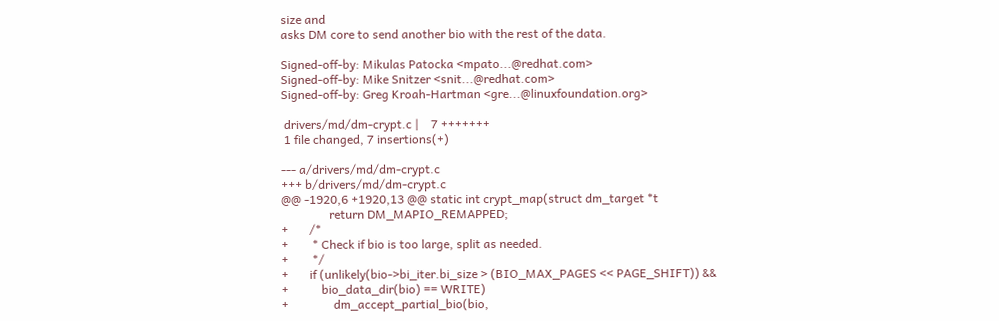size and
asks DM core to send another bio with the rest of the data.

Signed-off-by: Mikulas Patocka <mpato...@redhat.com>
Signed-off-by: Mike Snitzer <snit...@redhat.com>
Signed-off-by: Greg Kroah-Hartman <gre...@linuxfoundation.org>

 drivers/md/dm-crypt.c |    7 +++++++
 1 file changed, 7 insertions(+)

--- a/drivers/md/dm-crypt.c
+++ b/drivers/md/dm-crypt.c
@@ -1920,6 +1920,13 @@ static int crypt_map(struct dm_target *t
                return DM_MAPIO_REMAPPED;
+       /*
+        * Check if bio is too large, split as needed.
+        */
+       if (unlikely(bio->bi_iter.bi_size > (BIO_MAX_PAGES << PAGE_SHIFT)) &&
+           bio_data_dir(bio) == WRITE)
+               dm_accept_partial_bio(bio,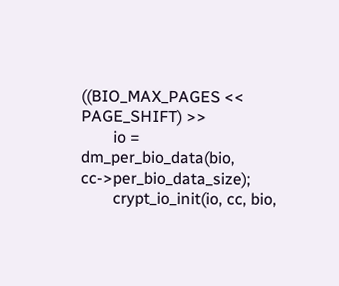((BIO_MAX_PAGES << PAGE_SHIFT) >>
        io = dm_per_bio_data(bio, cc->per_bio_data_size);
        crypt_io_init(io, cc, bio,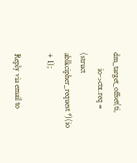dm_target_offset(ti,
        io->ctx.req = (struct ablkcipher_request *)(io + 1);

Reply via email to